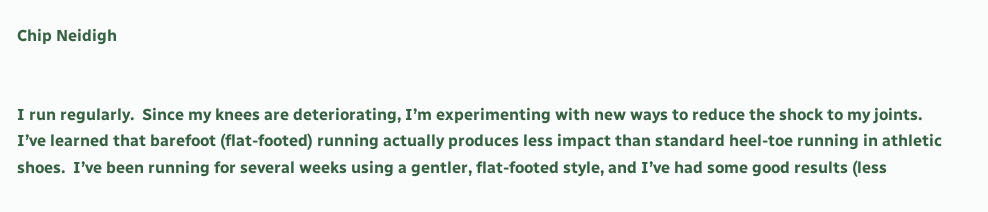Chip Neidigh


I run regularly.  Since my knees are deteriorating, I’m experimenting with new ways to reduce the shock to my joints.  I’ve learned that barefoot (flat-footed) running actually produces less impact than standard heel-toe running in athletic shoes.  I’ve been running for several weeks using a gentler, flat-footed style, and I’ve had some good results (less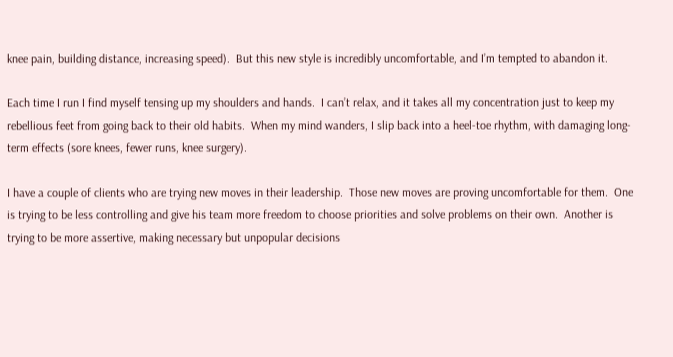knee pain, building distance, increasing speed).  But this new style is incredibly uncomfortable, and I’m tempted to abandon it.

Each time I run I find myself tensing up my shoulders and hands.  I can’t relax, and it takes all my concentration just to keep my rebellious feet from going back to their old habits.  When my mind wanders, I slip back into a heel-toe rhythm, with damaging long-term effects (sore knees, fewer runs, knee surgery).

I have a couple of clients who are trying new moves in their leadership.  Those new moves are proving uncomfortable for them.  One is trying to be less controlling and give his team more freedom to choose priorities and solve problems on their own.  Another is trying to be more assertive, making necessary but unpopular decisions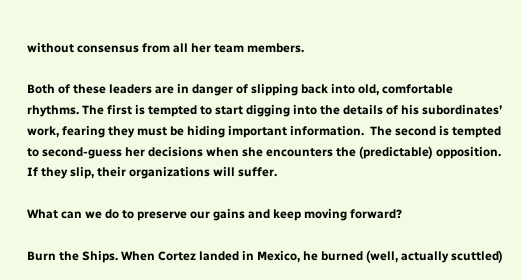without consensus from all her team members.

Both of these leaders are in danger of slipping back into old, comfortable rhythms. The first is tempted to start digging into the details of his subordinates’ work, fearing they must be hiding important information.  The second is tempted to second-guess her decisions when she encounters the (predictable) opposition.  If they slip, their organizations will suffer.

What can we do to preserve our gains and keep moving forward?

Burn the Ships. When Cortez landed in Mexico, he burned (well, actually scuttled)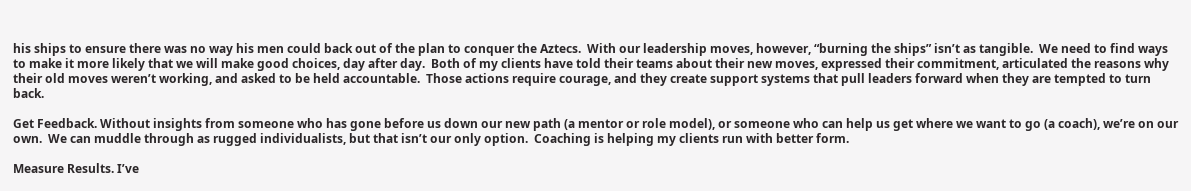his ships to ensure there was no way his men could back out of the plan to conquer the Aztecs.  With our leadership moves, however, “burning the ships” isn’t as tangible.  We need to find ways to make it more likely that we will make good choices, day after day.  Both of my clients have told their teams about their new moves, expressed their commitment, articulated the reasons why their old moves weren’t working, and asked to be held accountable.  Those actions require courage, and they create support systems that pull leaders forward when they are tempted to turn back.

Get Feedback. Without insights from someone who has gone before us down our new path (a mentor or role model), or someone who can help us get where we want to go (a coach), we’re on our own.  We can muddle through as rugged individualists, but that isn’t our only option.  Coaching is helping my clients run with better form.

Measure Results. I’ve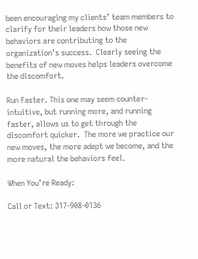been encouraging my clients’ team members to clarify for their leaders how those new behaviors are contributing to the organization’s success.  Clearly seeing the benefits of new moves helps leaders overcome the discomfort.

Run Faster. This one may seem counter-intuitive, but running more, and running faster, allows us to get through the discomfort quicker.  The more we practice our new moves, the more adept we become, and the more natural the behaviors feel.

When You’re Ready:

Call or Text: 317-908-0136